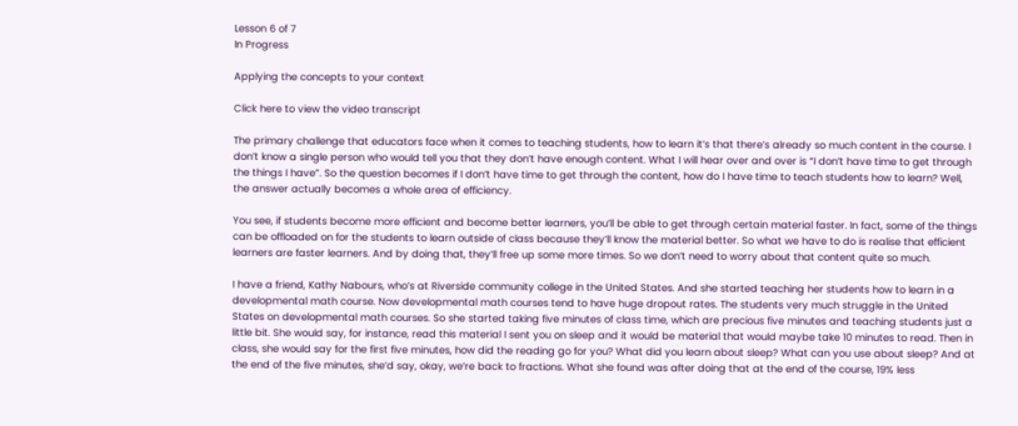Lesson 6 of 7
In Progress

Applying the concepts to your context

Click here to view the video transcript

The primary challenge that educators face when it comes to teaching students, how to learn it’s that there’s already so much content in the course. I don’t know a single person who would tell you that they don’t have enough content. What I will hear over and over is “I don’t have time to get through the things I have”. So the question becomes if I don’t have time to get through the content, how do I have time to teach students how to learn? Well, the answer actually becomes a whole area of efficiency.

You see, if students become more efficient and become better learners, you’ll be able to get through certain material faster. In fact, some of the things can be offloaded on for the students to learn outside of class because they’ll know the material better. So what we have to do is realise that efficient learners are faster learners. And by doing that, they’ll free up some more times. So we don’t need to worry about that content quite so much.

I have a friend, Kathy Nabours, who’s at Riverside community college in the United States. And she started teaching her students how to learn in a developmental math course. Now developmental math courses tend to have huge dropout rates. The students very much struggle in the United States on developmental math courses. So she started taking five minutes of class time, which are precious five minutes and teaching students just a little bit. She would say, for instance, read this material I sent you on sleep and it would be material that would maybe take 10 minutes to read. Then in class, she would say for the first five minutes, how did the reading go for you? What did you learn about sleep? What can you use about sleep? And at the end of the five minutes, she’d say, okay, we’re back to fractions. What she found was after doing that at the end of the course, 19% less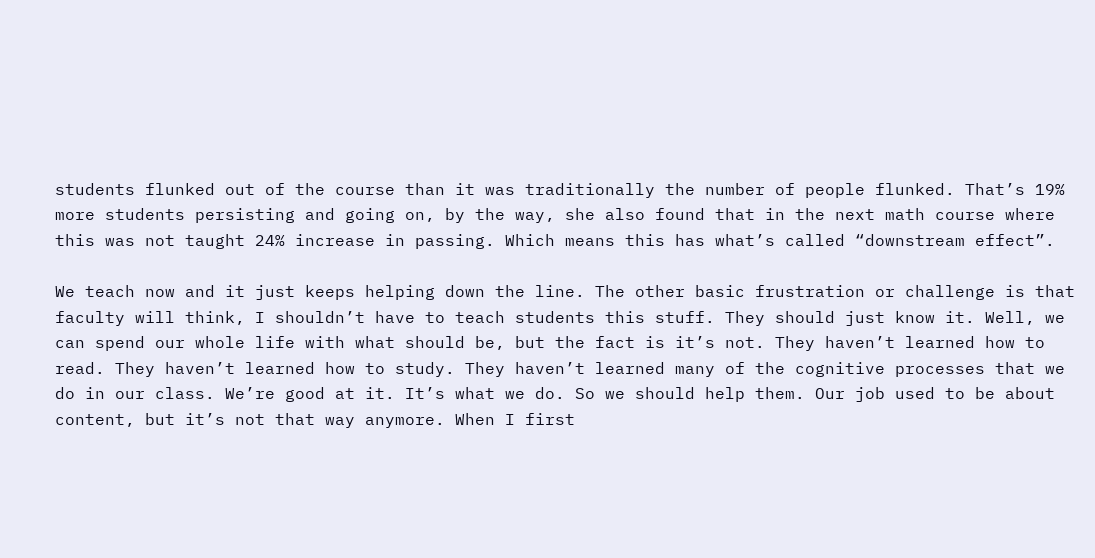students flunked out of the course than it was traditionally the number of people flunked. That’s 19% more students persisting and going on, by the way, she also found that in the next math course where this was not taught 24% increase in passing. Which means this has what’s called “downstream effect”.

We teach now and it just keeps helping down the line. The other basic frustration or challenge is that faculty will think, I shouldn’t have to teach students this stuff. They should just know it. Well, we can spend our whole life with what should be, but the fact is it’s not. They haven’t learned how to read. They haven’t learned how to study. They haven’t learned many of the cognitive processes that we do in our class. We’re good at it. It’s what we do. So we should help them. Our job used to be about content, but it’s not that way anymore. When I first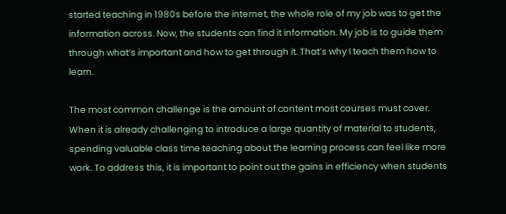started teaching in 1980s before the internet, the whole role of my job was to get the information across. Now, the students can find it information. My job is to guide them through what’s important and how to get through it. That’s why I teach them how to learn.

The most common challenge is the amount of content most courses must cover.  When it is already challenging to introduce a large quantity of material to students, spending valuable class time teaching about the learning process can feel like more work. To address this, it is important to point out the gains in efficiency when students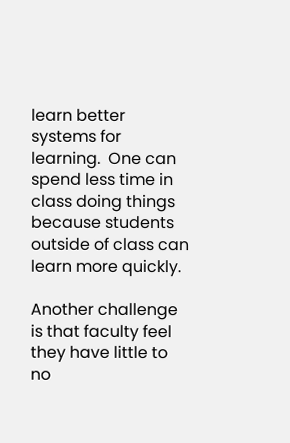learn better systems for learning.  One can spend less time in class doing things because students outside of class can learn more quickly.

Another challenge is that faculty feel they have little to no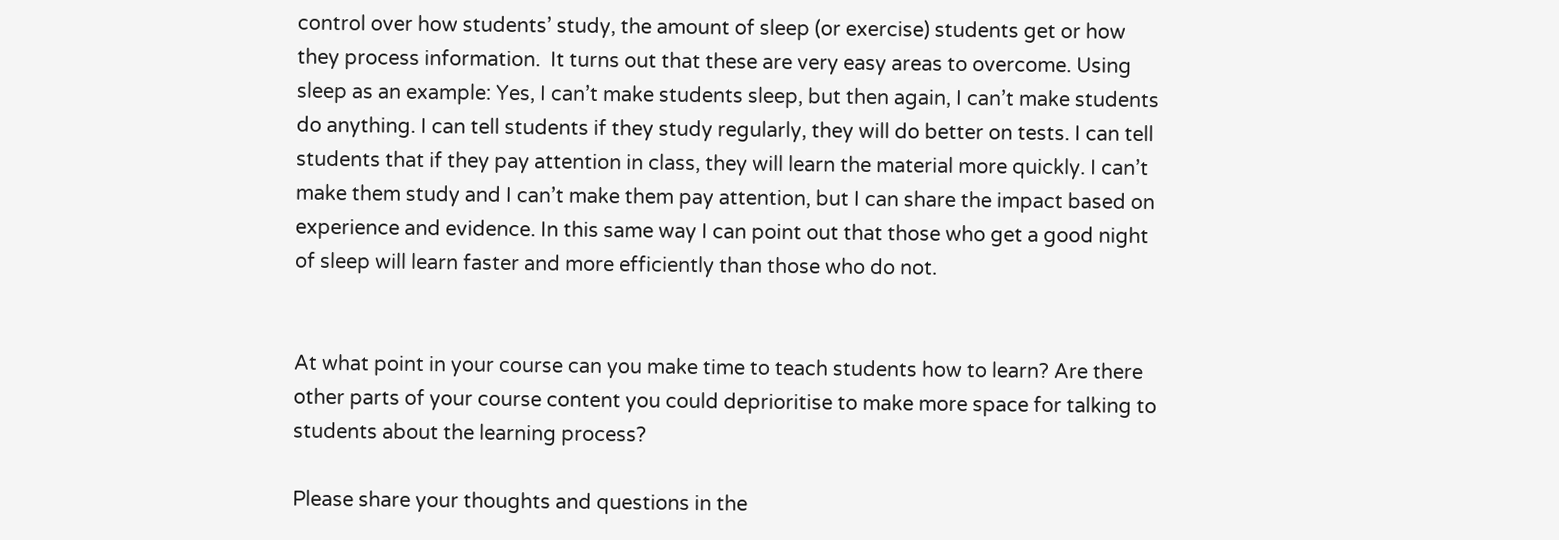control over how students’ study, the amount of sleep (or exercise) students get or how they process information.  It turns out that these are very easy areas to overcome. Using sleep as an example: Yes, I can’t make students sleep, but then again, I can’t make students do anything. I can tell students if they study regularly, they will do better on tests. I can tell students that if they pay attention in class, they will learn the material more quickly. I can’t make them study and I can’t make them pay attention, but I can share the impact based on experience and evidence. In this same way I can point out that those who get a good night of sleep will learn faster and more efficiently than those who do not.


At what point in your course can you make time to teach students how to learn? Are there other parts of your course content you could deprioritise to make more space for talking to students about the learning process?

Please share your thoughts and questions in the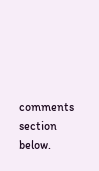comments section below.